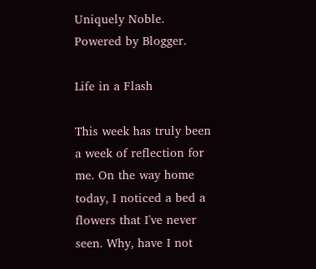Uniquely Noble. Powered by Blogger.

Life in a Flash

This week has truly been a week of reflection for me. On the way home today, I noticed a bed a flowers that I've never seen. Why, have I not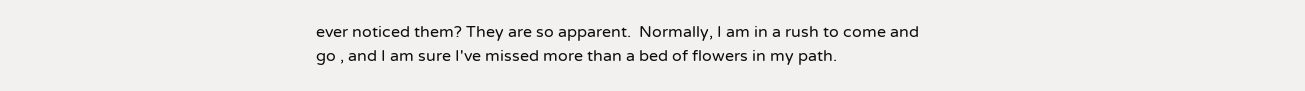ever noticed them? They are so apparent.  Normally, I am in a rush to come and go , and I am sure I've missed more than a bed of flowers in my path.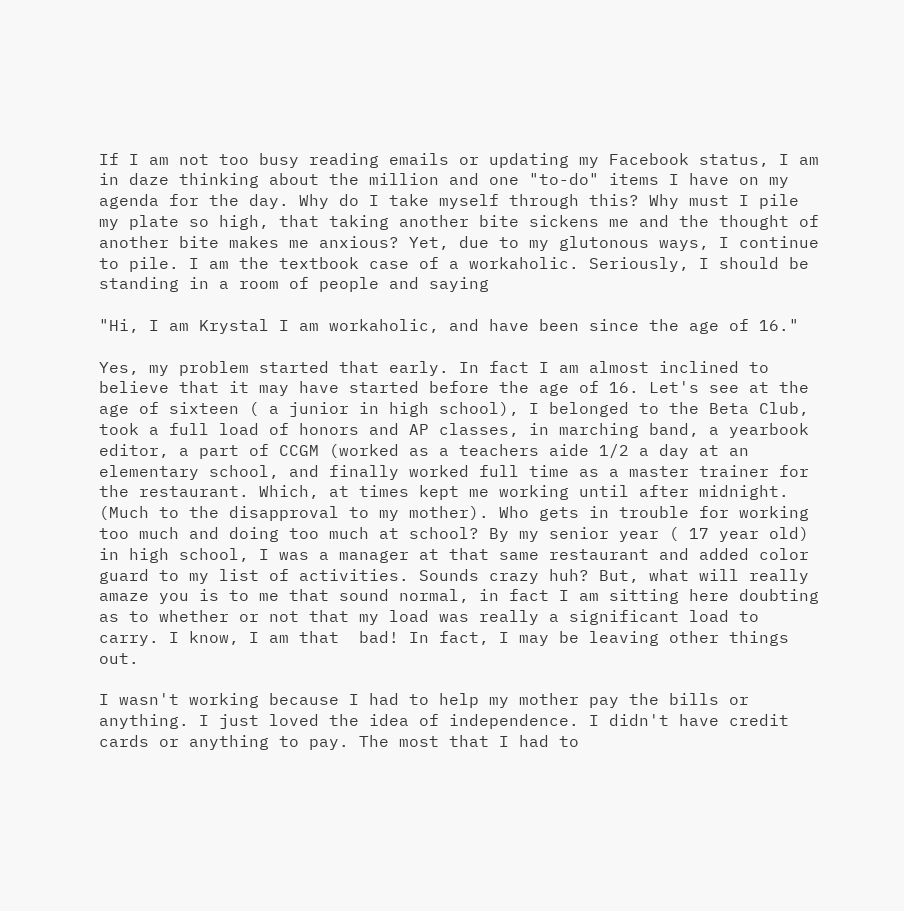If I am not too busy reading emails or updating my Facebook status, I am in daze thinking about the million and one "to-do" items I have on my agenda for the day. Why do I take myself through this? Why must I pile my plate so high, that taking another bite sickens me and the thought of another bite makes me anxious? Yet, due to my glutonous ways, I continue to pile. I am the textbook case of a workaholic. Seriously, I should be standing in a room of people and saying

"Hi, I am Krystal I am workaholic, and have been since the age of 16."

Yes, my problem started that early. In fact I am almost inclined to believe that it may have started before the age of 16. Let's see at the age of sixteen ( a junior in high school), I belonged to the Beta Club, took a full load of honors and AP classes, in marching band, a yearbook editor, a part of CCGM (worked as a teachers aide 1/2 a day at an elementary school, and finally worked full time as a master trainer for the restaurant. Which, at times kept me working until after midnight. (Much to the disapproval to my mother). Who gets in trouble for working too much and doing too much at school? By my senior year ( 17 year old)  in high school, I was a manager at that same restaurant and added color guard to my list of activities. Sounds crazy huh? But, what will really amaze you is to me that sound normal, in fact I am sitting here doubting as to whether or not that my load was really a significant load to carry. I know, I am that  bad! In fact, I may be leaving other things out.

I wasn't working because I had to help my mother pay the bills or anything. I just loved the idea of independence. I didn't have credit cards or anything to pay. The most that I had to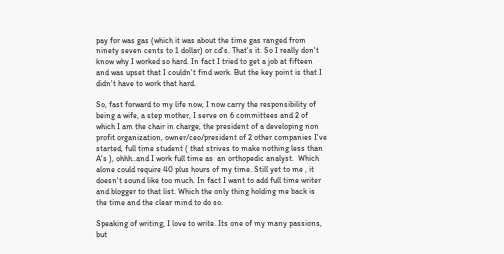pay for was gas (which it was about the time gas ranged from ninety seven cents to 1 dollar) or cd's. That's it. So I really don't know why I worked so hard. In fact I tried to get a job at fifteen and was upset that I couldn't find work. But the key point is that I didn't have to work that hard.

So, fast forward to my life now, I now carry the responsibility of being a wife, a step mother, I serve on 6 committees and 2 of which I am the chair in charge, the president of a developing non profit organization, owner/ceo/president of 2 other companies I've started, full time student ( that strives to make nothing less than A's ), ohhh..and I work full time as  an orthopedic analyst.  Which alone could require 40 plus hours of my time. Still yet to me , it doesn't sound like too much. In fact I want to add full time writer and blogger to that list. Which the only thing holding me back is the time and the clear mind to do so.

Speaking of writing, I love to write. Its one of my many passions, but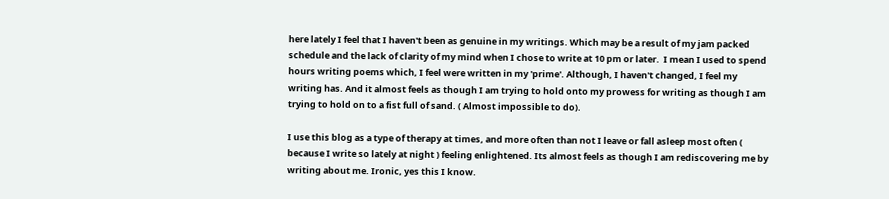here lately I feel that I haven't been as genuine in my writings. Which may be a result of my jam packed schedule and the lack of clarity of my mind when I chose to write at 10 pm or later.  I mean I used to spend hours writing poems which, I feel were written in my 'prime'. Although, I haven't changed, I feel my writing has. And it almost feels as though I am trying to hold onto my prowess for writing as though I am trying to hold on to a fist full of sand. ( Almost impossible to do).

I use this blog as a type of therapy at times, and more often than not I leave or fall asleep most often ( because I write so lately at night ) feeling enlightened. Its almost feels as though I am rediscovering me by writing about me. Ironic, yes this I know.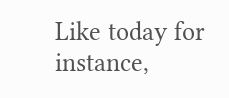Like today for instance,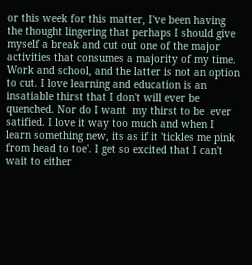or this week for this matter, I've been having the thought lingering that perhaps I should give myself a break and cut out one of the major activities that consumes a majority of my time. Work and school, and the latter is not an option to cut. I love learning and education is an insatiable thirst that I don't will ever be quenched. Nor do I want  my thirst to be  ever satified. I love it way too much and when I learn something new, its as if it 'tickles me pink from head to toe'. I get so excited that I can't wait to either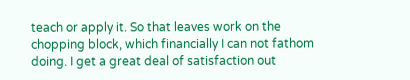teach or apply it. So that leaves work on the chopping block, which financially I can not fathom doing. I get a great deal of satisfaction out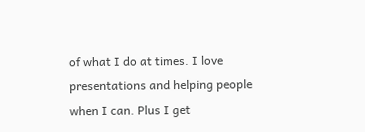of what I do at times. I love presentations and helping people when I can. Plus I get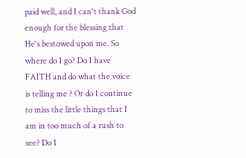paid well, and I can't thank God enough for the blessing that He's bestowed upon me. So where do I go? Do I have FAITH and do what the voice is telling me ? Or do I continue to miss the little things that I am in too much of a rush to see? Do I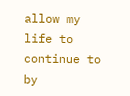allow my life to continue to by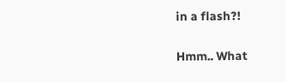in a flash?!

Hmm.. What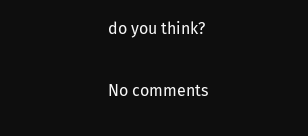do you think?

No comments